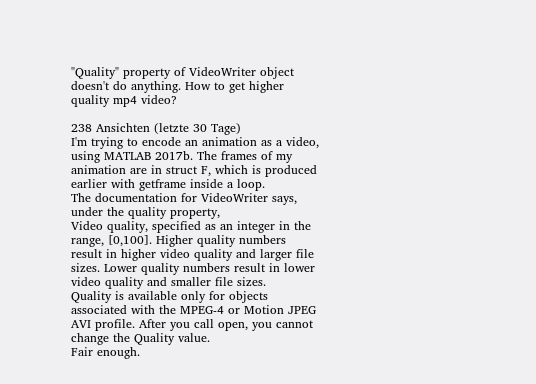"Quality" property of VideoWriter object doesn't do anything. How to get higher quality mp4 video?

238 Ansichten (letzte 30 Tage)
I'm trying to encode an animation as a video, using MATLAB 2017b. The frames of my animation are in struct F, which is produced earlier with getframe inside a loop.
The documentation for VideoWriter says, under the quality property,
Video quality, specified as an integer in the range, [0,100]. Higher quality numbers result in higher video quality and larger file sizes. Lower quality numbers result in lower video quality and smaller file sizes.
Quality is available only for objects associated with the MPEG-4 or Motion JPEG AVI profile. After you call open, you cannot change the Quality value.
Fair enough.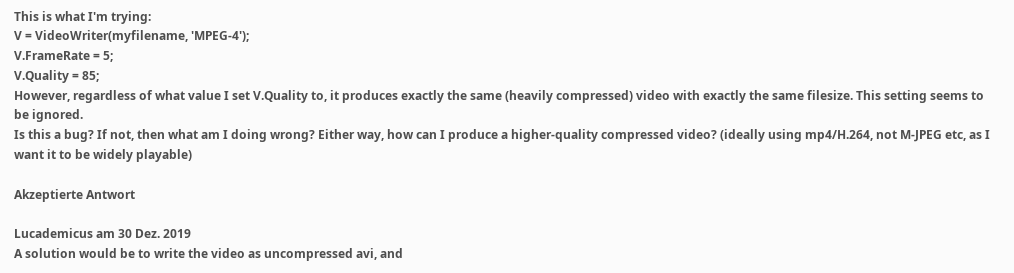This is what I'm trying:
V = VideoWriter(myfilename, 'MPEG-4');
V.FrameRate = 5;
V.Quality = 85;
However, regardless of what value I set V.Quality to, it produces exactly the same (heavily compressed) video with exactly the same filesize. This setting seems to be ignored.
Is this a bug? If not, then what am I doing wrong? Either way, how can I produce a higher-quality compressed video? (ideally using mp4/H.264, not M-JPEG etc, as I want it to be widely playable)

Akzeptierte Antwort

Lucademicus am 30 Dez. 2019
A solution would be to write the video as uncompressed avi, and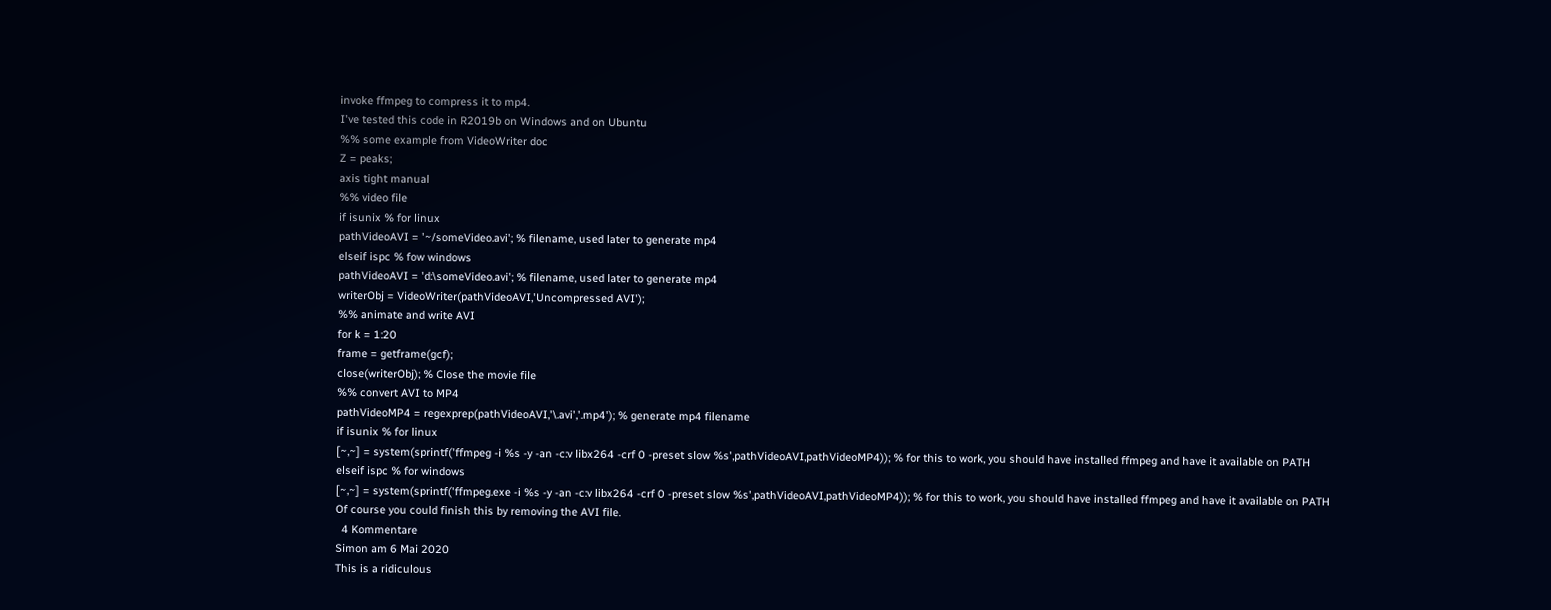invoke ffmpeg to compress it to mp4.
I've tested this code in R2019b on Windows and on Ubuntu
%% some example from VideoWriter doc
Z = peaks;
axis tight manual
%% video file
if isunix % for linux
pathVideoAVI = '~/someVideo.avi'; % filename, used later to generate mp4
elseif ispc % fow windows
pathVideoAVI = 'd:\someVideo.avi'; % filename, used later to generate mp4
writerObj = VideoWriter(pathVideoAVI,'Uncompressed AVI');
%% animate and write AVI
for k = 1:20
frame = getframe(gcf);
close(writerObj); % Close the movie file
%% convert AVI to MP4
pathVideoMP4 = regexprep(pathVideoAVI,'\.avi','.mp4'); % generate mp4 filename
if isunix % for linux
[~,~] = system(sprintf('ffmpeg -i %s -y -an -c:v libx264 -crf 0 -preset slow %s',pathVideoAVI,pathVideoMP4)); % for this to work, you should have installed ffmpeg and have it available on PATH
elseif ispc % for windows
[~,~] = system(sprintf('ffmpeg.exe -i %s -y -an -c:v libx264 -crf 0 -preset slow %s',pathVideoAVI,pathVideoMP4)); % for this to work, you should have installed ffmpeg and have it available on PATH
Of course you could finish this by removing the AVI file.
  4 Kommentare
Simon am 6 Mai 2020
This is a ridiculous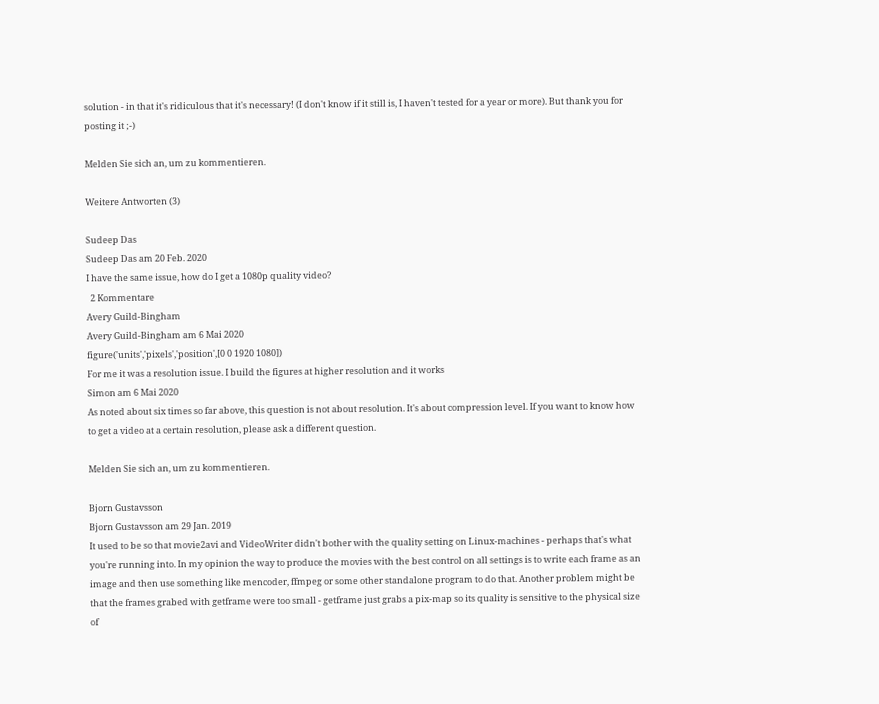solution - in that it's ridiculous that it's necessary! (I don't know if it still is, I haven't tested for a year or more). But thank you for posting it ;-)

Melden Sie sich an, um zu kommentieren.

Weitere Antworten (3)

Sudeep Das
Sudeep Das am 20 Feb. 2020
I have the same issue, how do I get a 1080p quality video?
  2 Kommentare
Avery Guild-Bingham
Avery Guild-Bingham am 6 Mai 2020
figure('units','pixels','position',[0 0 1920 1080])
For me it was a resolution issue. I build the figures at higher resolution and it works
Simon am 6 Mai 2020
As noted about six times so far above, this question is not about resolution. It's about compression level. If you want to know how to get a video at a certain resolution, please ask a different question.

Melden Sie sich an, um zu kommentieren.

Bjorn Gustavsson
Bjorn Gustavsson am 29 Jan. 2019
It used to be so that movie2avi and VideoWriter didn't bother with the quality setting on Linux-machines - perhaps that's what you're running into. In my opinion the way to produce the movies with the best control on all settings is to write each frame as an image and then use something like mencoder, ffmpeg or some other standalone program to do that. Another problem might be that the frames grabed with getframe were too small - getframe just grabs a pix-map so its quality is sensitive to the physical size of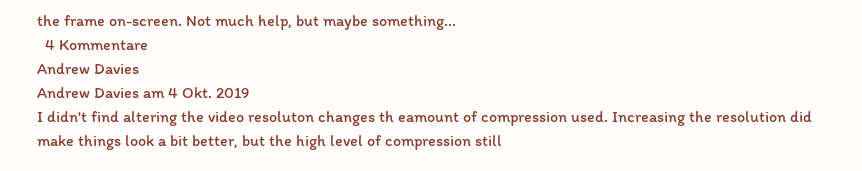the frame on-screen. Not much help, but maybe something...
  4 Kommentare
Andrew Davies
Andrew Davies am 4 Okt. 2019
I didn't find altering the video resoluton changes th eamount of compression used. Increasing the resolution did make things look a bit better, but the high level of compression still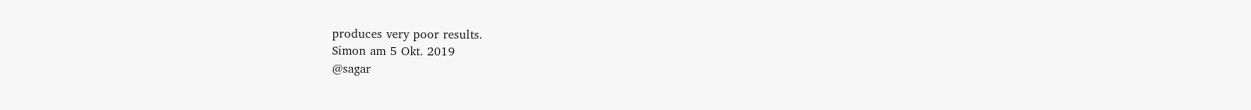produces very poor results.
Simon am 5 Okt. 2019
@sagar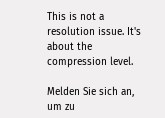This is not a resolution issue. It's about the compression level.

Melden Sie sich an, um zu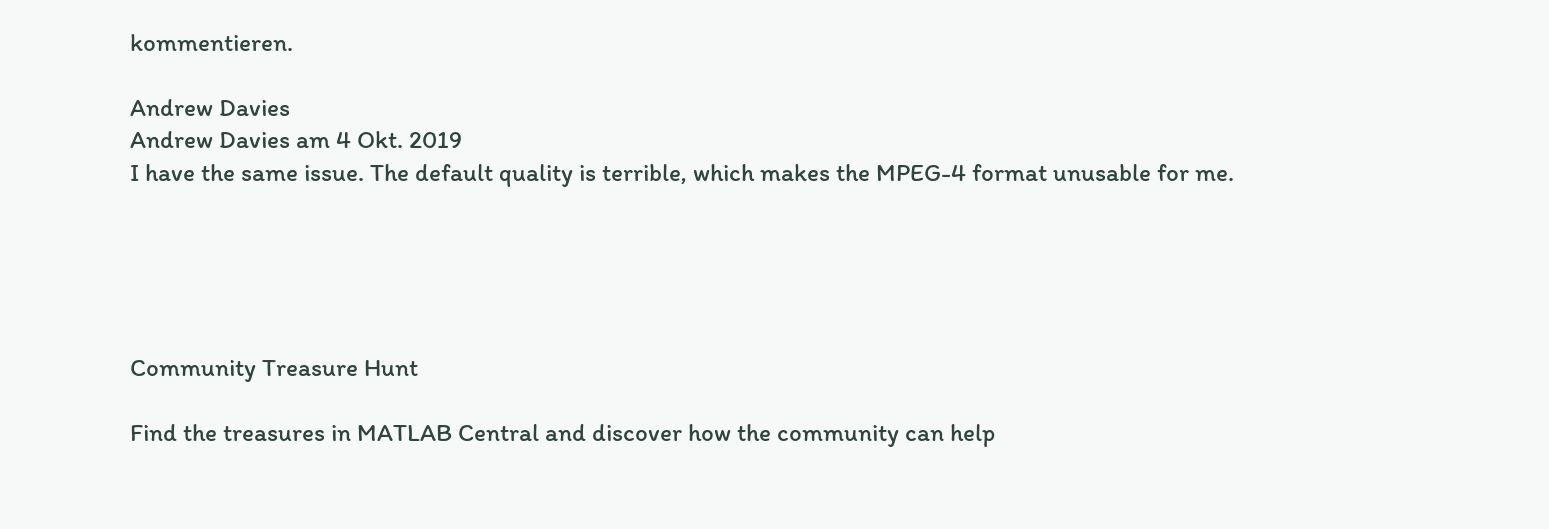kommentieren.

Andrew Davies
Andrew Davies am 4 Okt. 2019
I have the same issue. The default quality is terrible, which makes the MPEG-4 format unusable for me.





Community Treasure Hunt

Find the treasures in MATLAB Central and discover how the community can help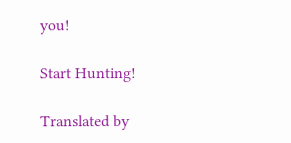you!

Start Hunting!

Translated by